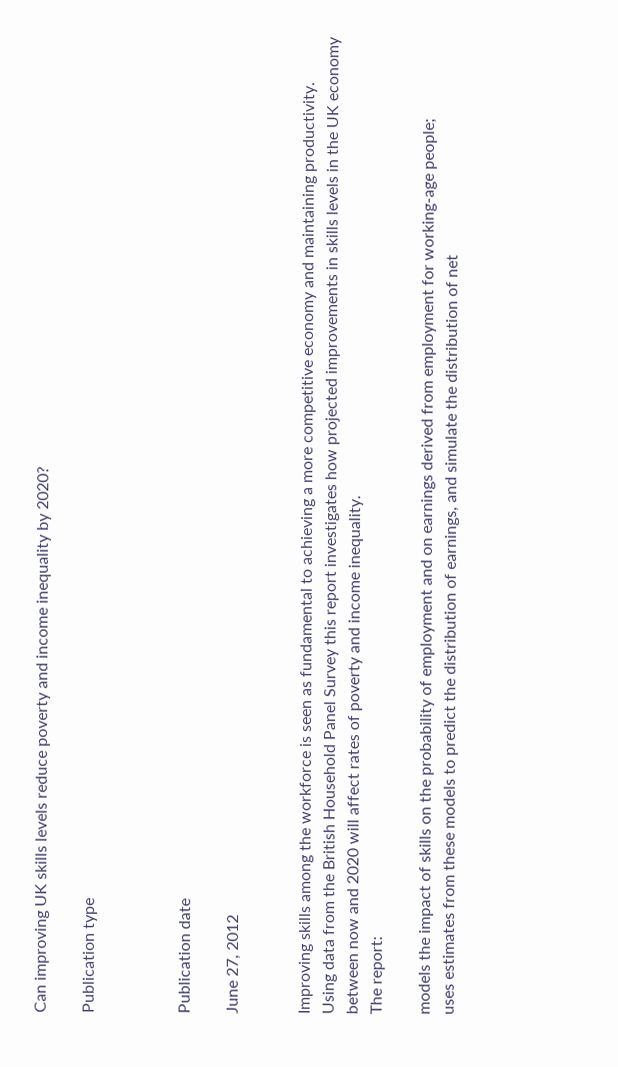Can improving UK skills levels reduce poverty and income inequality by 2020?

Publication type



Publication date

June 27, 2012


Improving skills among the workforce is seen as fundamental to achieving a more competitive economy and maintaining productivity.
Using data from the British Household Panel Survey this report investigates how projected improvements in skills levels in the UK economy between now and 2020 will affect rates of poverty and income inequality.
The report:

models the impact of skills on the probability of employment and on earnings derived from employment for working-age people;
uses estimates from these models to predict the distribution of earnings, and simulate the distribution of net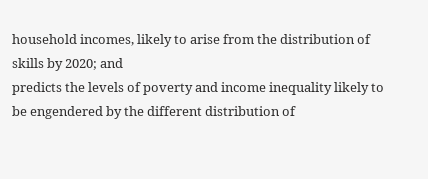household incomes, likely to arise from the distribution of skills by 2020; and
predicts the levels of poverty and income inequality likely to be engendered by the different distribution of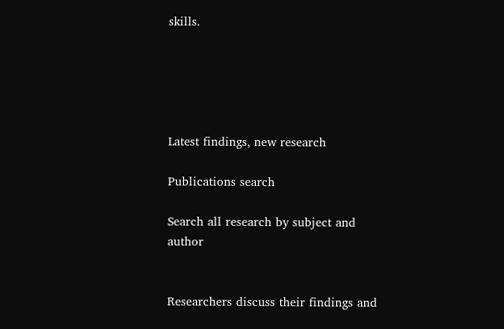skills.





Latest findings, new research

Publications search

Search all research by subject and author


Researchers discuss their findings and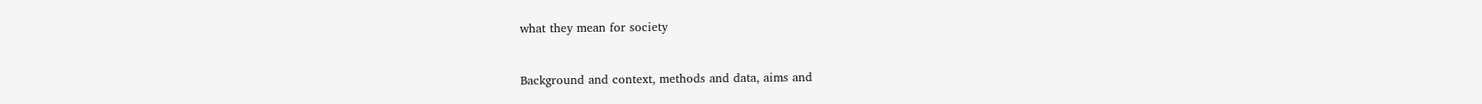what they mean for society


Background and context, methods and data, aims and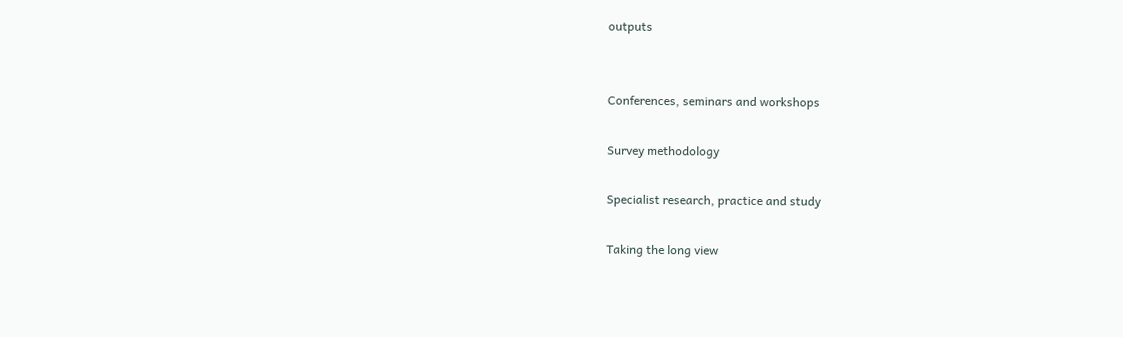outputs


Conferences, seminars and workshops

Survey methodology

Specialist research, practice and study

Taking the long view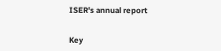ISER's annual report


Key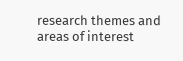research themes and areas of interest